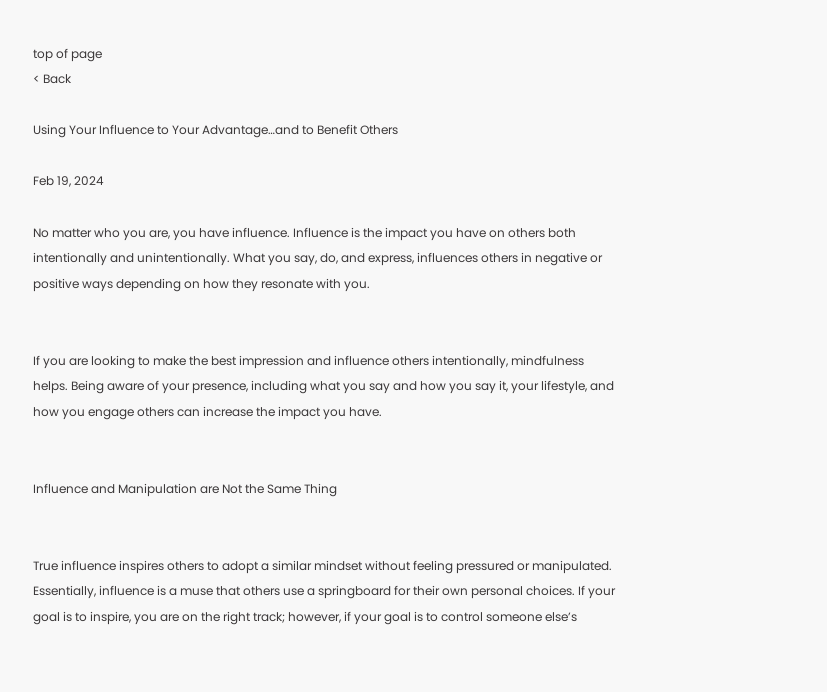top of page
< Back

Using Your Influence to Your Advantage…and to Benefit Others

Feb 19, 2024

No matter who you are, you have influence. Influence is the impact you have on others both intentionally and unintentionally. What you say, do, and express, influences others in negative or positive ways depending on how they resonate with you.


If you are looking to make the best impression and influence others intentionally, mindfulness helps. Being aware of your presence, including what you say and how you say it, your lifestyle, and how you engage others can increase the impact you have.


Influence and Manipulation are Not the Same Thing


True influence inspires others to adopt a similar mindset without feeling pressured or manipulated. Essentially, influence is a muse that others use a springboard for their own personal choices. If your goal is to inspire, you are on the right track; however, if your goal is to control someone else’s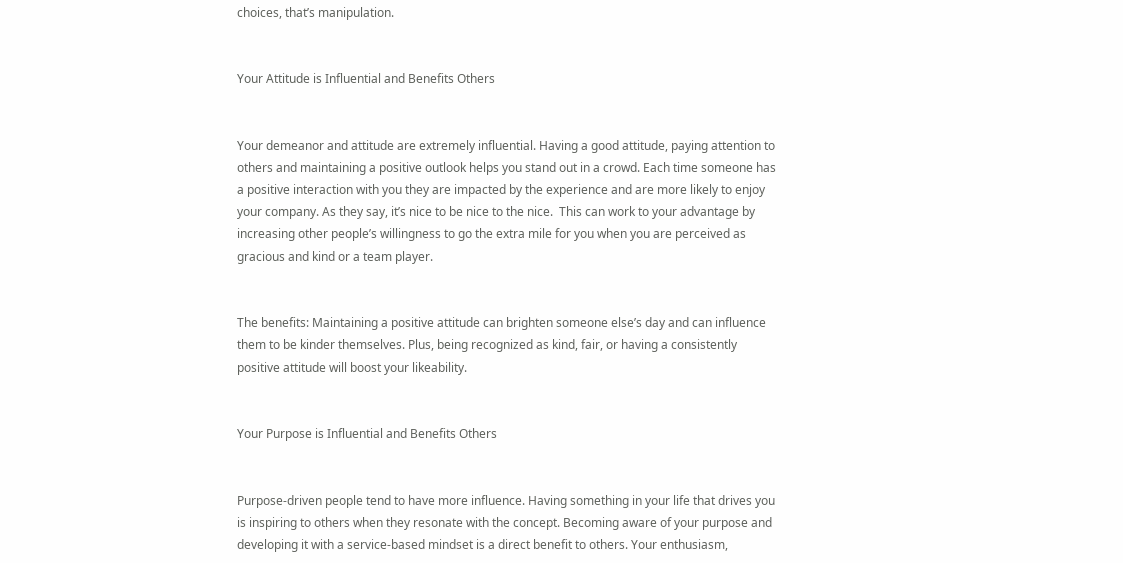choices, that’s manipulation.


Your Attitude is Influential and Benefits Others


Your demeanor and attitude are extremely influential. Having a good attitude, paying attention to others and maintaining a positive outlook helps you stand out in a crowd. Each time someone has a positive interaction with you they are impacted by the experience and are more likely to enjoy your company. As they say, it’s nice to be nice to the nice.  This can work to your advantage by increasing other people’s willingness to go the extra mile for you when you are perceived as gracious and kind or a team player.


The benefits: Maintaining a positive attitude can brighten someone else’s day and can influence them to be kinder themselves. Plus, being recognized as kind, fair, or having a consistently positive attitude will boost your likeability.


Your Purpose is Influential and Benefits Others


Purpose-driven people tend to have more influence. Having something in your life that drives you is inspiring to others when they resonate with the concept. Becoming aware of your purpose and developing it with a service-based mindset is a direct benefit to others. Your enthusiasm,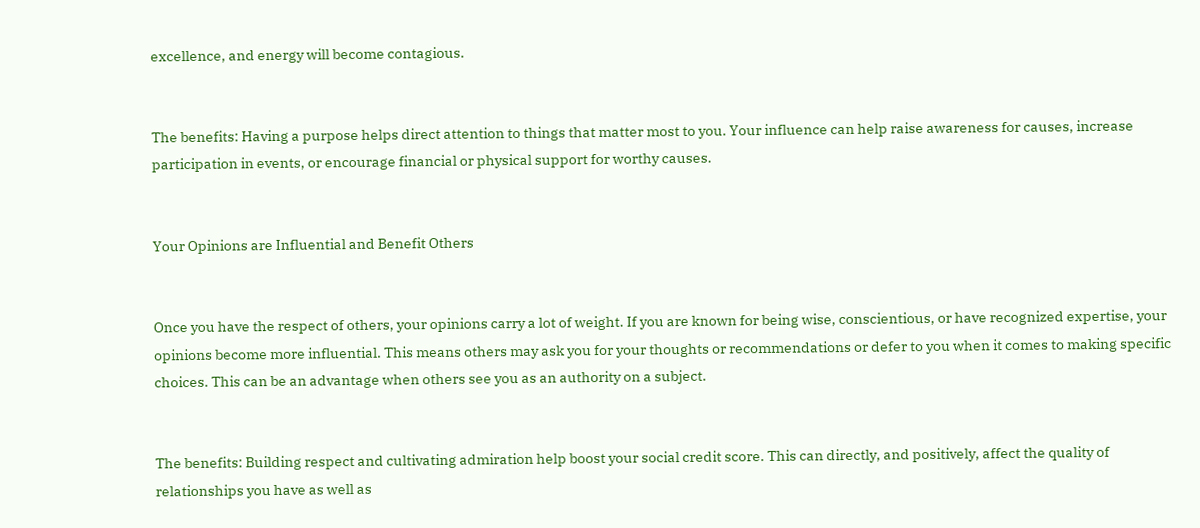excellence, and energy will become contagious.


The benefits: Having a purpose helps direct attention to things that matter most to you. Your influence can help raise awareness for causes, increase participation in events, or encourage financial or physical support for worthy causes.


Your Opinions are Influential and Benefit Others


Once you have the respect of others, your opinions carry a lot of weight. If you are known for being wise, conscientious, or have recognized expertise, your opinions become more influential. This means others may ask you for your thoughts or recommendations or defer to you when it comes to making specific choices. This can be an advantage when others see you as an authority on a subject.


The benefits: Building respect and cultivating admiration help boost your social credit score. This can directly, and positively, affect the quality of relationships you have as well as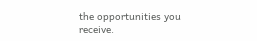the opportunities you receive.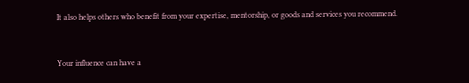It also helps others who benefit from your expertise, mentorship, or goods and services you recommend.


Your influence can have a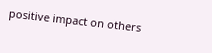positive impact on others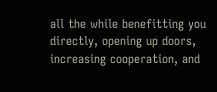all the while benefitting you directly, opening up doors, increasing cooperation, and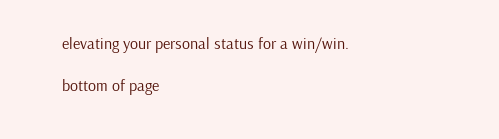elevating your personal status for a win/win.

bottom of page